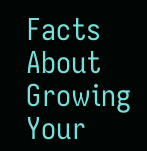Facts About Growing Your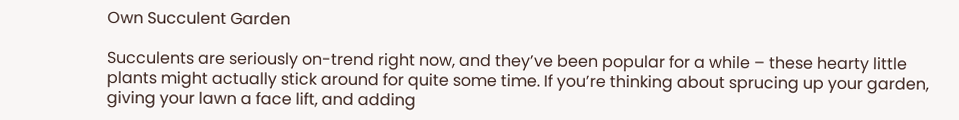Own Succulent Garden

Succulents are seriously on-trend right now, and they’ve been popular for a while – these hearty little plants might actually stick around for quite some time. If you’re thinking about sprucing up your garden, giving your lawn a face lift, and adding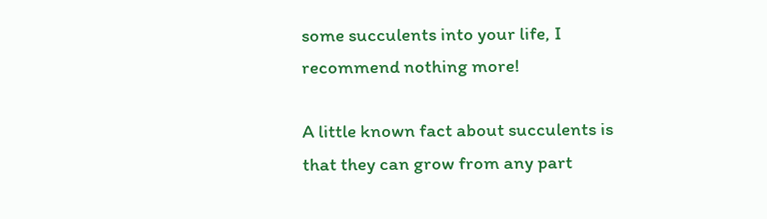some succulents into your life, I recommend nothing more!

A little known fact about succulents is that they can grow from any part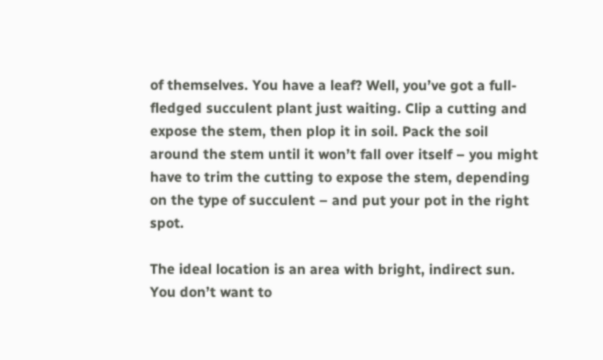of themselves. You have a leaf? Well, you’ve got a full-fledged succulent plant just waiting. Clip a cutting and expose the stem, then plop it in soil. Pack the soil around the stem until it won’t fall over itself – you might have to trim the cutting to expose the stem, depending on the type of succulent – and put your pot in the right spot.

The ideal location is an area with bright, indirect sun. You don’t want to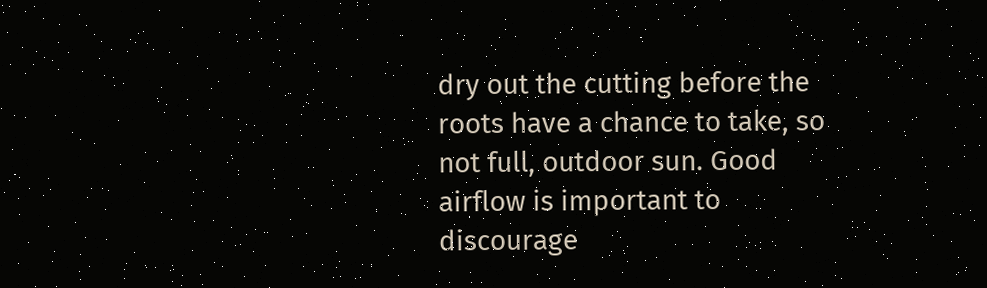dry out the cutting before the roots have a chance to take, so not full, outdoor sun. Good airflow is important to discourage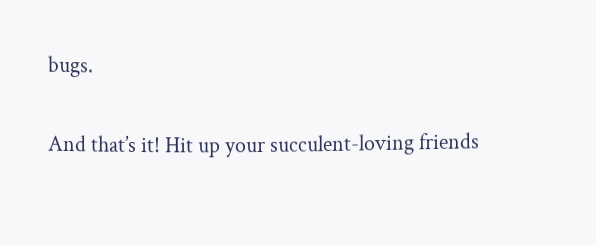bugs.

And that’s it! Hit up your succulent-loving friends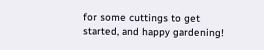for some cuttings to get started, and happy gardening!